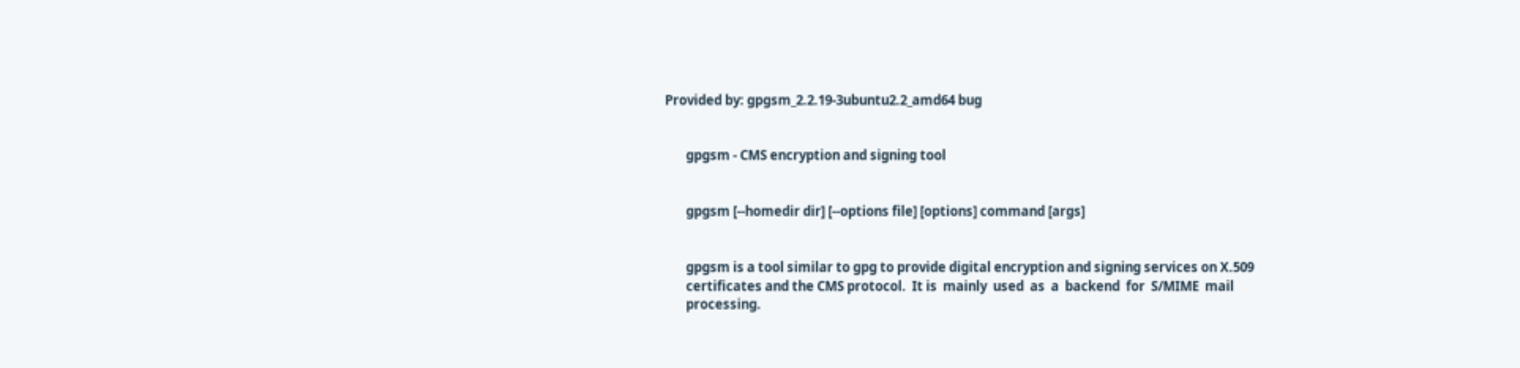Provided by: gpgsm_2.2.19-3ubuntu2.2_amd64 bug


       gpgsm - CMS encryption and signing tool


       gpgsm [--homedir dir] [--options file] [options] command [args]


       gpgsm is a tool similar to gpg to provide digital encryption and signing services on X.509
       certificates and the CMS protocol.  It is  mainly  used  as  a  backend  for  S/MIME  mail
       processing.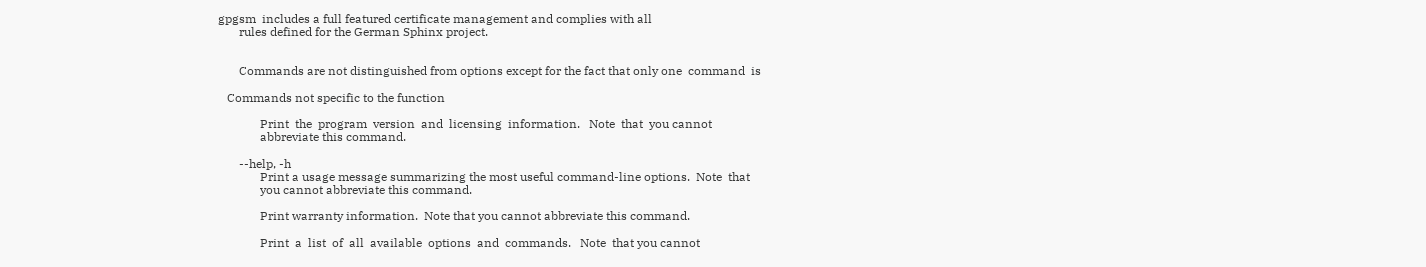gpgsm  includes a full featured certificate management and complies with all
       rules defined for the German Sphinx project.


       Commands are not distinguished from options except for the fact that only one  command  is

   Commands not specific to the function

              Print  the  program  version  and  licensing  information.   Note  that  you cannot
              abbreviate this command.

       --help, -h
              Print a usage message summarizing the most useful command-line options.  Note  that
              you cannot abbreviate this command.

              Print warranty information.  Note that you cannot abbreviate this command.

              Print  a  list  of  all  available  options  and  commands.   Note  that you cannot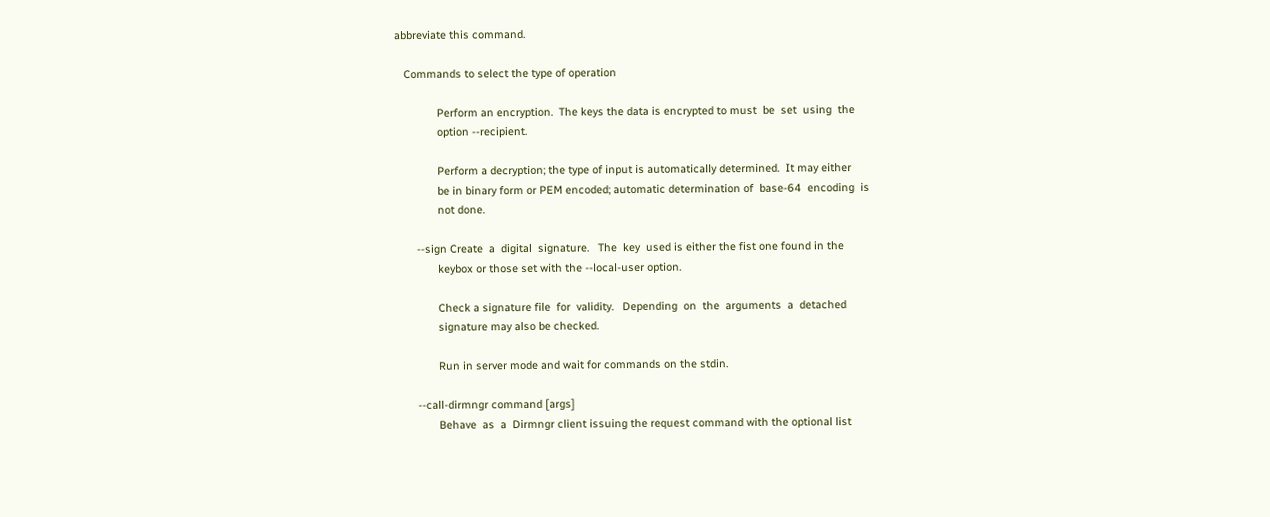abbreviate this command.

   Commands to select the type of operation

              Perform an encryption.  The keys the data is encrypted to must  be  set  using  the
              option --recipient.

              Perform a decryption; the type of input is automatically determined.  It may either
              be in binary form or PEM encoded; automatic determination of  base-64  encoding  is
              not done.

       --sign Create  a  digital  signature.   The  key  used is either the fist one found in the
              keybox or those set with the --local-user option.

              Check a signature file  for  validity.   Depending  on  the  arguments  a  detached
              signature may also be checked.

              Run in server mode and wait for commands on the stdin.

       --call-dirmngr command [args]
              Behave  as  a  Dirmngr client issuing the request command with the optional list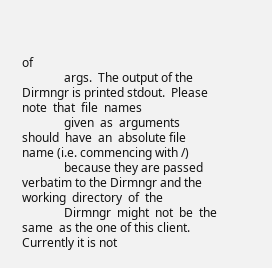of
              args.  The output of the Dirmngr is printed stdout.  Please note  that  file  names
              given  as  arguments  should  have  an  absolute file name (i.e. commencing with /)
              because they are passed verbatim to the Dirmngr and the working  directory  of  the
              Dirmngr  might  not  be  the  same  as the one of this client.  Currently it is not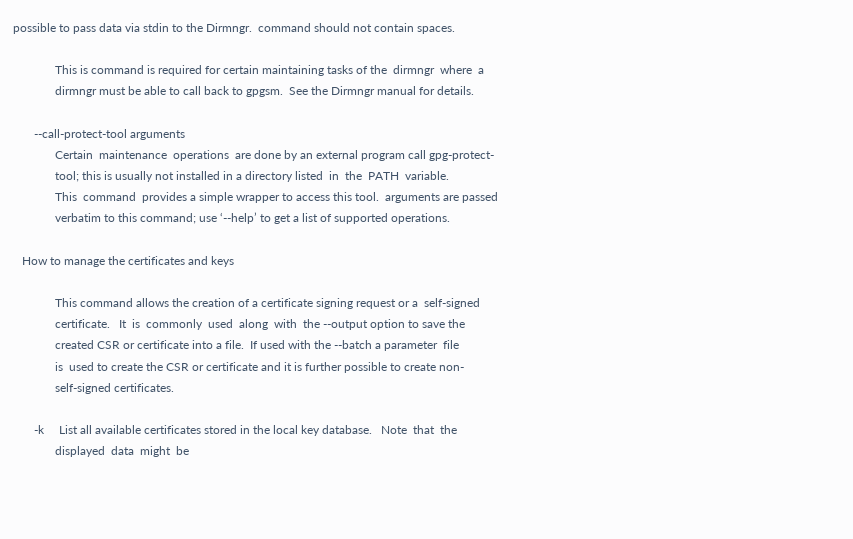possible to pass data via stdin to the Dirmngr.  command should not contain spaces.

              This is command is required for certain maintaining tasks of the  dirmngr  where  a
              dirmngr must be able to call back to gpgsm.  See the Dirmngr manual for details.

       --call-protect-tool arguments
              Certain  maintenance  operations  are done by an external program call gpg-protect-
              tool; this is usually not installed in a directory listed  in  the  PATH  variable.
              This  command  provides a simple wrapper to access this tool.  arguments are passed
              verbatim to this command; use ‘--help’ to get a list of supported operations.

   How to manage the certificates and keys

              This command allows the creation of a certificate signing request or a  self-signed
              certificate.   It  is  commonly  used  along  with  the --output option to save the
              created CSR or certificate into a file.  If used with the --batch a parameter  file
              is  used to create the CSR or certificate and it is further possible to create non-
              self-signed certificates.

       -k     List all available certificates stored in the local key database.   Note  that  the
              displayed  data  might  be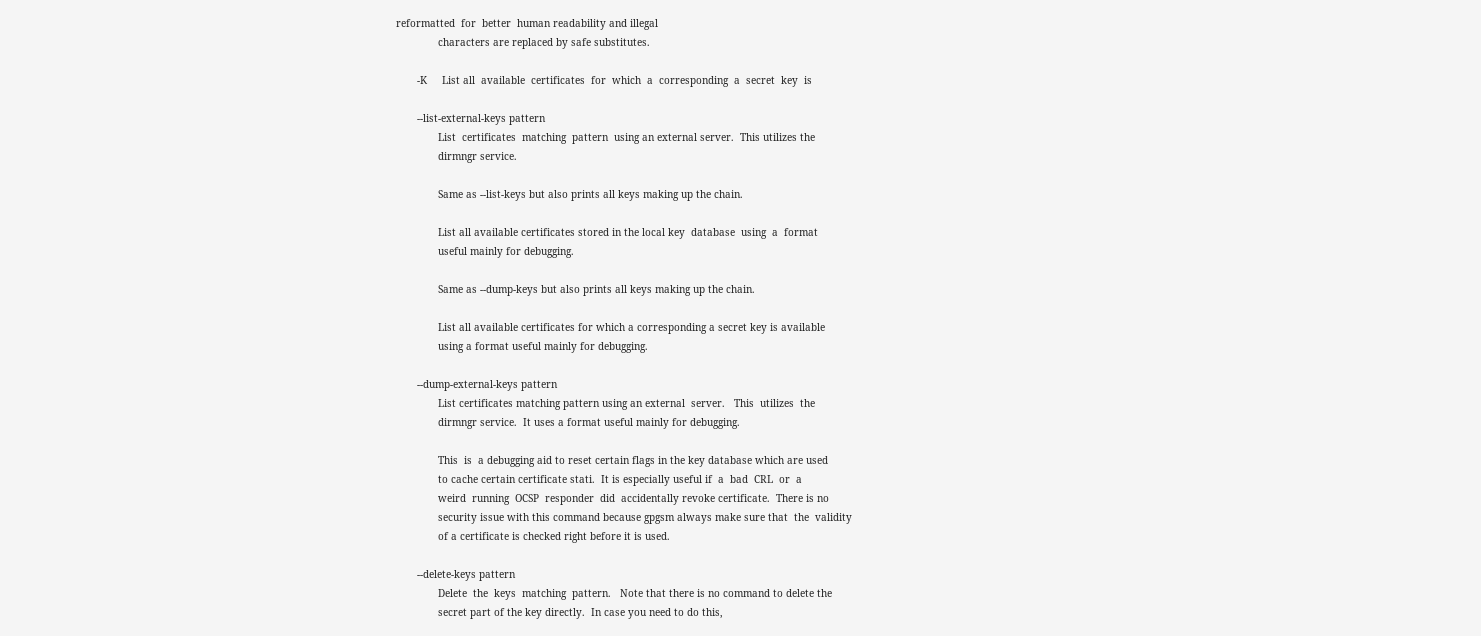reformatted  for  better  human readability and illegal
              characters are replaced by safe substitutes.

       -K     List all  available  certificates  for  which  a  corresponding  a  secret  key  is

       --list-external-keys pattern
              List  certificates  matching  pattern  using an external server.  This utilizes the
              dirmngr service.

              Same as --list-keys but also prints all keys making up the chain.

              List all available certificates stored in the local key  database  using  a  format
              useful mainly for debugging.

              Same as --dump-keys but also prints all keys making up the chain.

              List all available certificates for which a corresponding a secret key is available
              using a format useful mainly for debugging.

       --dump-external-keys pattern
              List certificates matching pattern using an external  server.   This  utilizes  the
              dirmngr service.  It uses a format useful mainly for debugging.

              This  is  a debugging aid to reset certain flags in the key database which are used
              to cache certain certificate stati.  It is especially useful if  a  bad  CRL  or  a
              weird  running  OCSP  responder  did  accidentally revoke certificate.  There is no
              security issue with this command because gpgsm always make sure that  the  validity
              of a certificate is checked right before it is used.

       --delete-keys pattern
              Delete  the  keys  matching  pattern.   Note that there is no command to delete the
              secret part of the key directly.  In case you need to do this,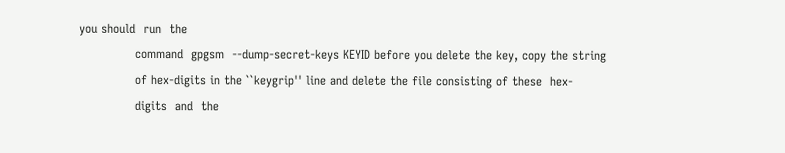you should  run  the
              command  gpgsm  --dump-secret-keys KEYID before you delete the key, copy the string
              of hex-digits in the ``keygrip'' line and delete the file consisting of these  hex-
              digits  and  the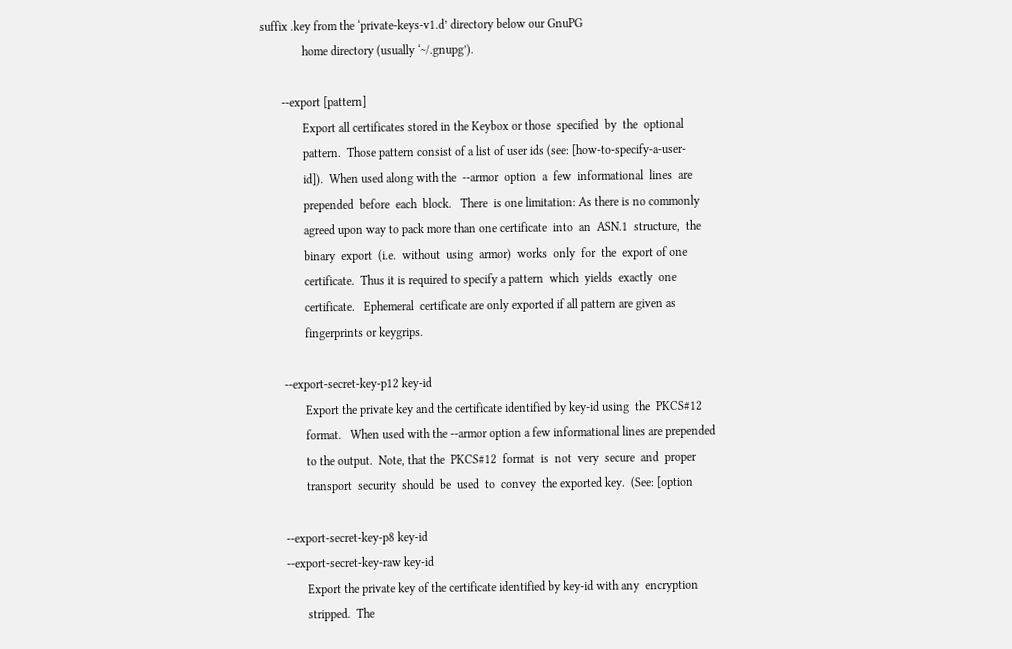suffix .key from the ‘private-keys-v1.d’ directory below our GnuPG
              home directory (usually ‘~/.gnupg’).

       --export [pattern]
              Export all certificates stored in the Keybox or those  specified  by  the  optional
              pattern.  Those pattern consist of a list of user ids (see: [how-to-specify-a-user-
              id]).  When used along with the  --armor  option  a  few  informational  lines  are
              prepended  before  each  block.   There  is one limitation: As there is no commonly
              agreed upon way to pack more than one certificate  into  an  ASN.1  structure,  the
              binary  export  (i.e.  without  using  armor)  works  only  for  the  export of one
              certificate.  Thus it is required to specify a pattern  which  yields  exactly  one
              certificate.   Ephemeral  certificate are only exported if all pattern are given as
              fingerprints or keygrips.

       --export-secret-key-p12 key-id
              Export the private key and the certificate identified by key-id using  the  PKCS#12
              format.   When used with the --armor option a few informational lines are prepended
              to the output.  Note, that the  PKCS#12  format  is  not  very  secure  and  proper
              transport  security  should  be  used  to  convey  the exported key.  (See: [option

       --export-secret-key-p8 key-id
       --export-secret-key-raw key-id
              Export the private key of the certificate identified by key-id with any  encryption
              stripped.  The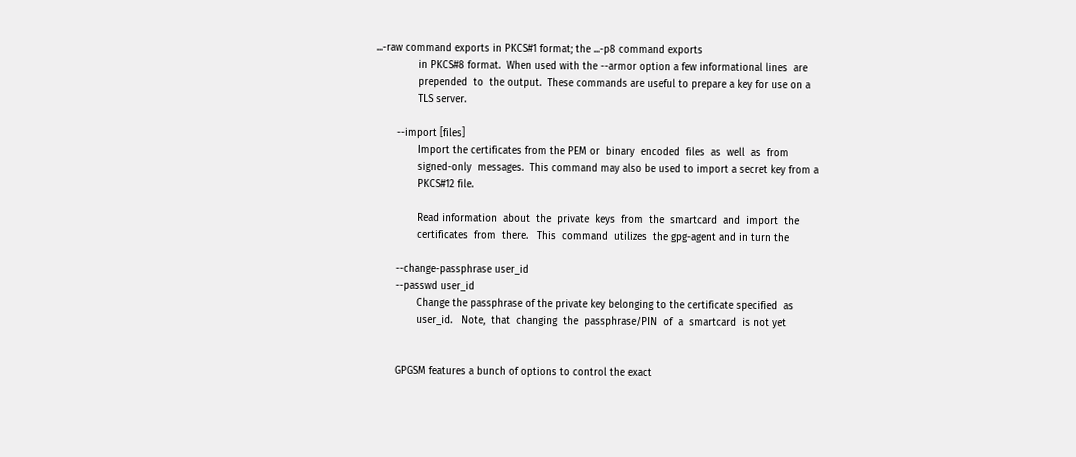...-raw command exports in PKCS#1 format; the ...-p8 command exports
              in PKCS#8 format.  When used with the --armor option a few informational lines  are
              prepended  to  the output.  These commands are useful to prepare a key for use on a
              TLS server.

       --import [files]
              Import the certificates from the PEM or  binary  encoded  files  as  well  as  from
              signed-only  messages.  This command may also be used to import a secret key from a
              PKCS#12 file.

              Read information  about  the  private  keys  from  the  smartcard  and  import  the
              certificates  from  there.   This  command  utilizes  the gpg-agent and in turn the

       --change-passphrase user_id
       --passwd user_id
              Change the passphrase of the private key belonging to the certificate specified  as
              user_id.   Note,  that  changing  the  passphrase/PIN  of  a  smartcard  is not yet


       GPGSM features a bunch of options to control the exact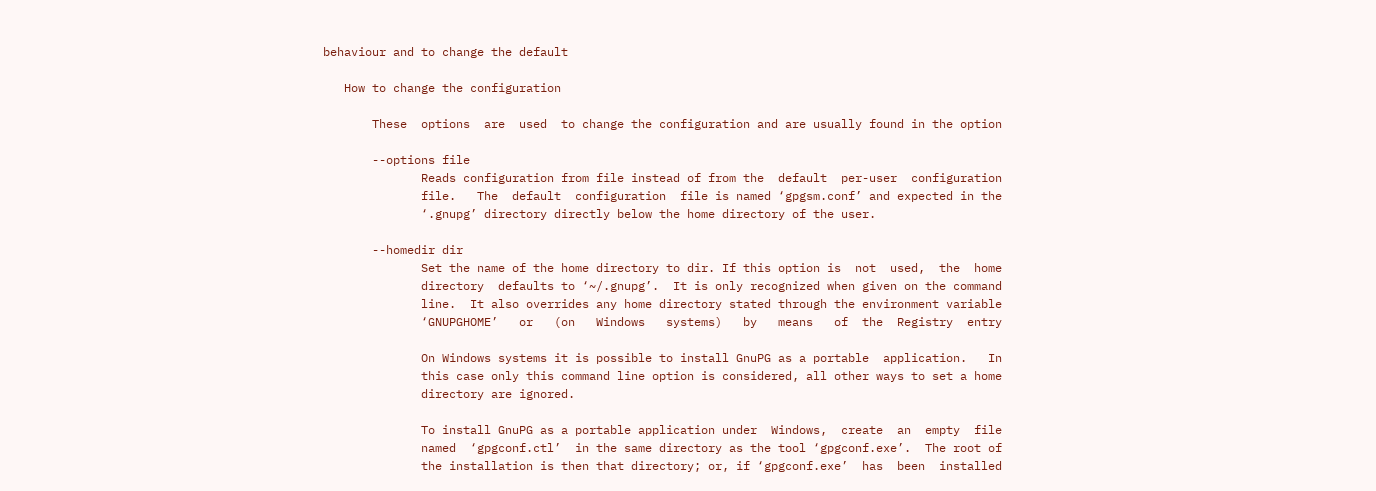behaviour and to change the default

   How to change the configuration

       These  options  are  used  to change the configuration and are usually found in the option

       --options file
              Reads configuration from file instead of from the  default  per-user  configuration
              file.   The  default  configuration  file is named ‘gpgsm.conf’ and expected in the
              ‘.gnupg’ directory directly below the home directory of the user.

       --homedir dir
              Set the name of the home directory to dir. If this option is  not  used,  the  home
              directory  defaults to ‘~/.gnupg’.  It is only recognized when given on the command
              line.  It also overrides any home directory stated through the environment variable
              ‘GNUPGHOME’   or   (on   Windows   systems)   by   means   of  the  Registry  entry

              On Windows systems it is possible to install GnuPG as a portable  application.   In
              this case only this command line option is considered, all other ways to set a home
              directory are ignored.

              To install GnuPG as a portable application under  Windows,  create  an  empty  file
              named  ‘gpgconf.ctl’  in the same directory as the tool ‘gpgconf.exe’.  The root of
              the installation is then that directory; or, if ‘gpgconf.exe’  has  been  installed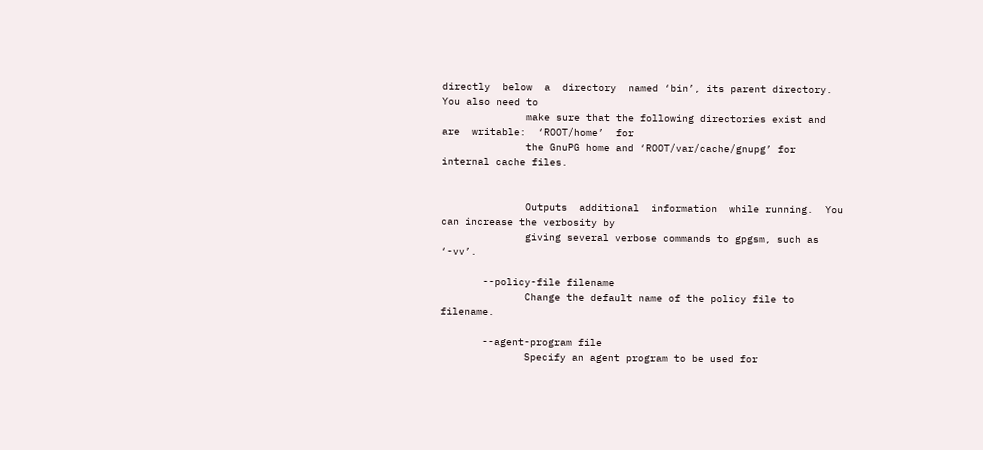directly  below  a  directory  named ‘bin’, its parent directory.  You also need to
              make sure that the following directories exist and are  writable:  ‘ROOT/home’  for
              the GnuPG home and ‘ROOT/var/cache/gnupg’ for internal cache files.


              Outputs  additional  information  while running.  You can increase the verbosity by
              giving several verbose commands to gpgsm, such as ‘-vv’.

       --policy-file filename
              Change the default name of the policy file to filename.

       --agent-program file
              Specify an agent program to be used for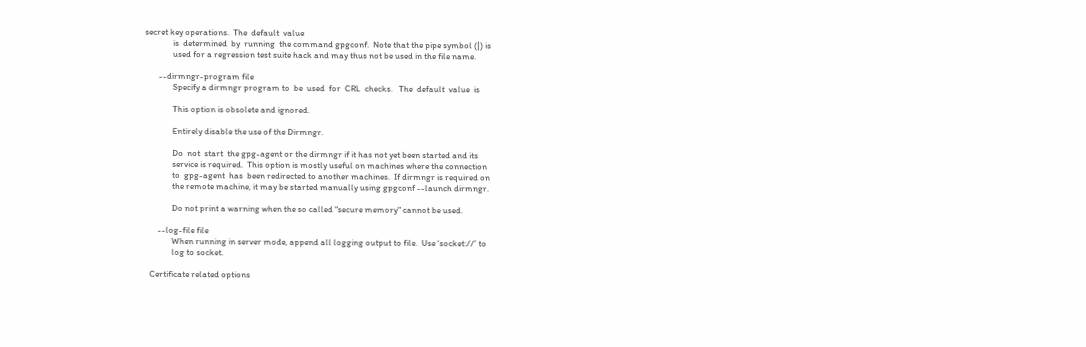secret key operations.  The  default  value
              is  determined  by  running  the command gpgconf.  Note that the pipe symbol (|) is
              used for a regression test suite hack and may thus not be used in the file name.

       --dirmngr-program file
              Specify a dirmngr program to  be  used  for  CRL  checks.   The  default  value  is

              This option is obsolete and ignored.

              Entirely disable the use of the Dirmngr.

              Do  not  start  the gpg-agent or the dirmngr if it has not yet been started and its
              service is required.  This option is mostly useful on machines where the connection
              to  gpg-agent  has  been redirected to another machines.  If dirmngr is required on
              the remote machine, it may be started manually using gpgconf --launch dirmngr.

              Do not print a warning when the so called "secure memory" cannot be used.

       --log-file file
              When running in server mode, append all logging output to file.  Use ‘socket://’ to
              log to socket.

   Certificate related options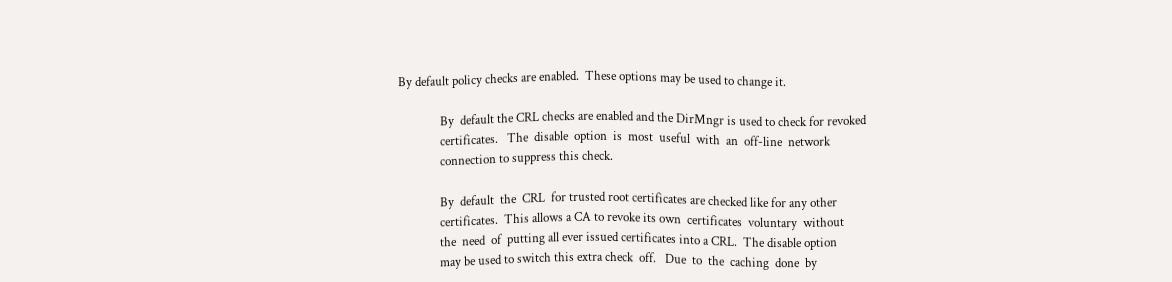By default policy checks are enabled.  These options may be used to change it.

              By  default the CRL checks are enabled and the DirMngr is used to check for revoked
              certificates.   The  disable  option  is  most  useful  with  an  off-line  network
              connection to suppress this check.

              By  default  the  CRL  for trusted root certificates are checked like for any other
              certificates.  This allows a CA to revoke its own  certificates  voluntary  without
              the  need  of  putting all ever issued certificates into a CRL.  The disable option
              may be used to switch this extra check  off.   Due  to  the  caching  done  by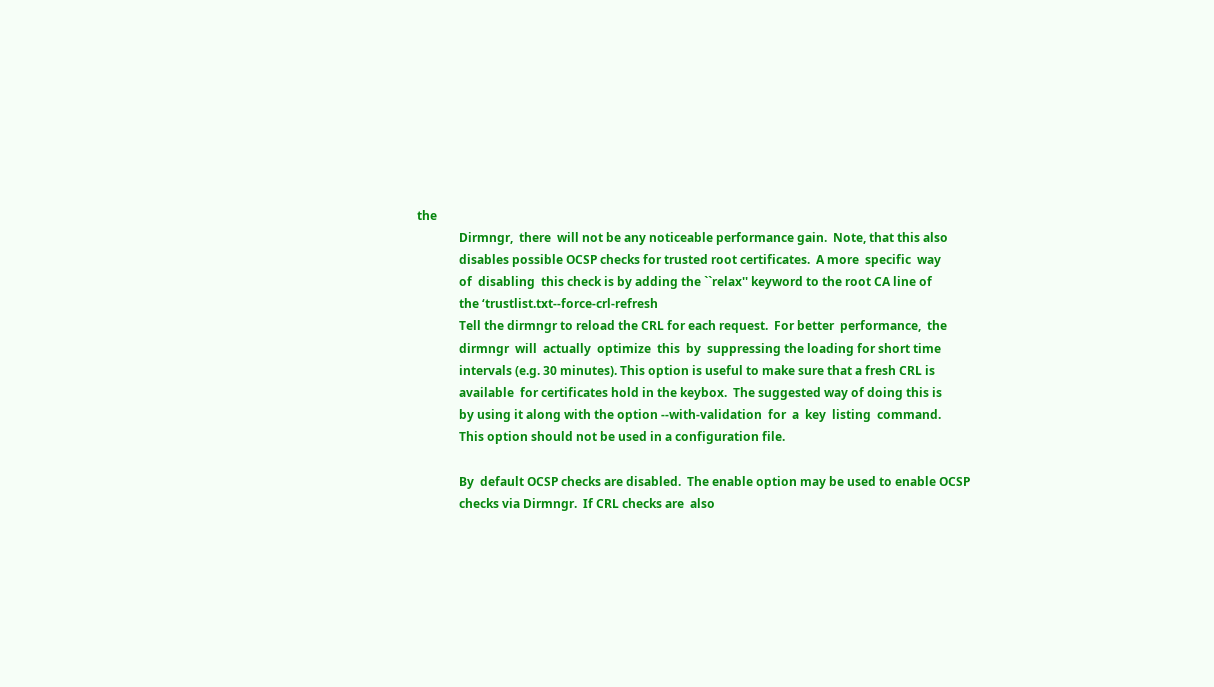the
              Dirmngr,  there  will not be any noticeable performance gain.  Note, that this also
              disables possible OCSP checks for trusted root certificates.  A more  specific  way
              of  disabling  this check is by adding the ``relax'' keyword to the root CA line of
              the ‘trustlist.txt--force-crl-refresh
              Tell the dirmngr to reload the CRL for each request.  For better  performance,  the
              dirmngr  will  actually  optimize  this  by  suppressing the loading for short time
              intervals (e.g. 30 minutes). This option is useful to make sure that a fresh CRL is
              available  for certificates hold in the keybox.  The suggested way of doing this is
              by using it along with the option --with-validation  for  a  key  listing  command.
              This option should not be used in a configuration file.

              By  default OCSP checks are disabled.  The enable option may be used to enable OCSP
              checks via Dirmngr.  If CRL checks are  also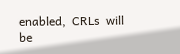enabled,  CRLs  will  be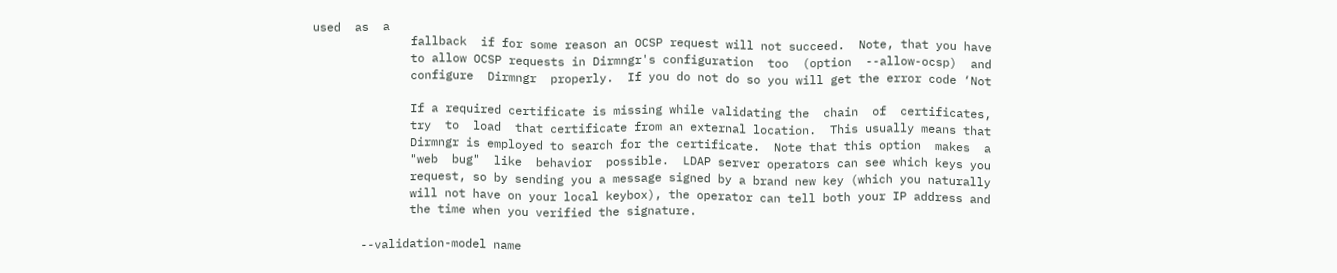used  as  a
              fallback  if for some reason an OCSP request will not succeed.  Note, that you have
              to allow OCSP requests in Dirmngr's configuration  too  (option  --allow-ocsp)  and
              configure  Dirmngr  properly.  If you do not do so you will get the error code ‘Not

              If a required certificate is missing while validating the  chain  of  certificates,
              try  to  load  that certificate from an external location.  This usually means that
              Dirmngr is employed to search for the certificate.  Note that this option  makes  a
              "web  bug"  like  behavior  possible.  LDAP server operators can see which keys you
              request, so by sending you a message signed by a brand new key (which you naturally
              will not have on your local keybox), the operator can tell both your IP address and
              the time when you verified the signature.

       --validation-model name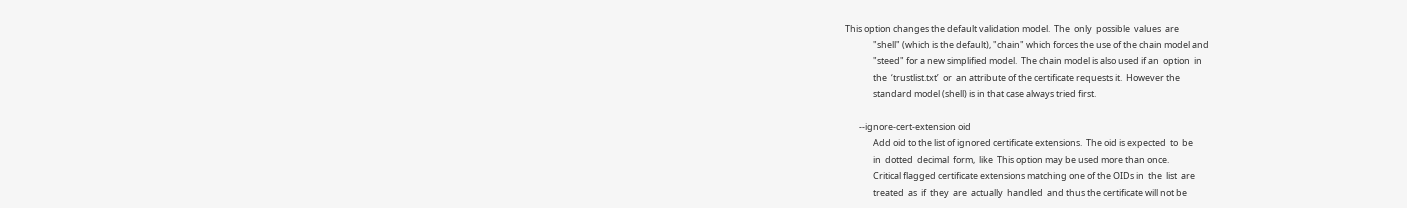This option changes the default validation model.  The  only  possible  values  are
              "shell" (which is the default), "chain" which forces the use of the chain model and
              "steed" for a new simplified model.  The chain model is also used if an  option  in
              the  ‘trustlist.txt’  or  an attribute of the certificate requests it.  However the
              standard model (shell) is in that case always tried first.

       --ignore-cert-extension oid
              Add oid to the list of ignored certificate extensions.  The oid is expected  to  be
              in  dotted  decimal  form,  like  This option may be used more than once.
              Critical flagged certificate extensions matching one of the OIDs in  the  list  are
              treated  as  if  they  are  actually  handled  and thus the certificate will not be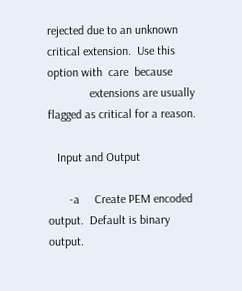rejected due to an unknown critical extension.  Use this option with  care  because
              extensions are usually flagged as critical for a reason.

   Input and Output

       -a     Create PEM encoded output.  Default is binary output.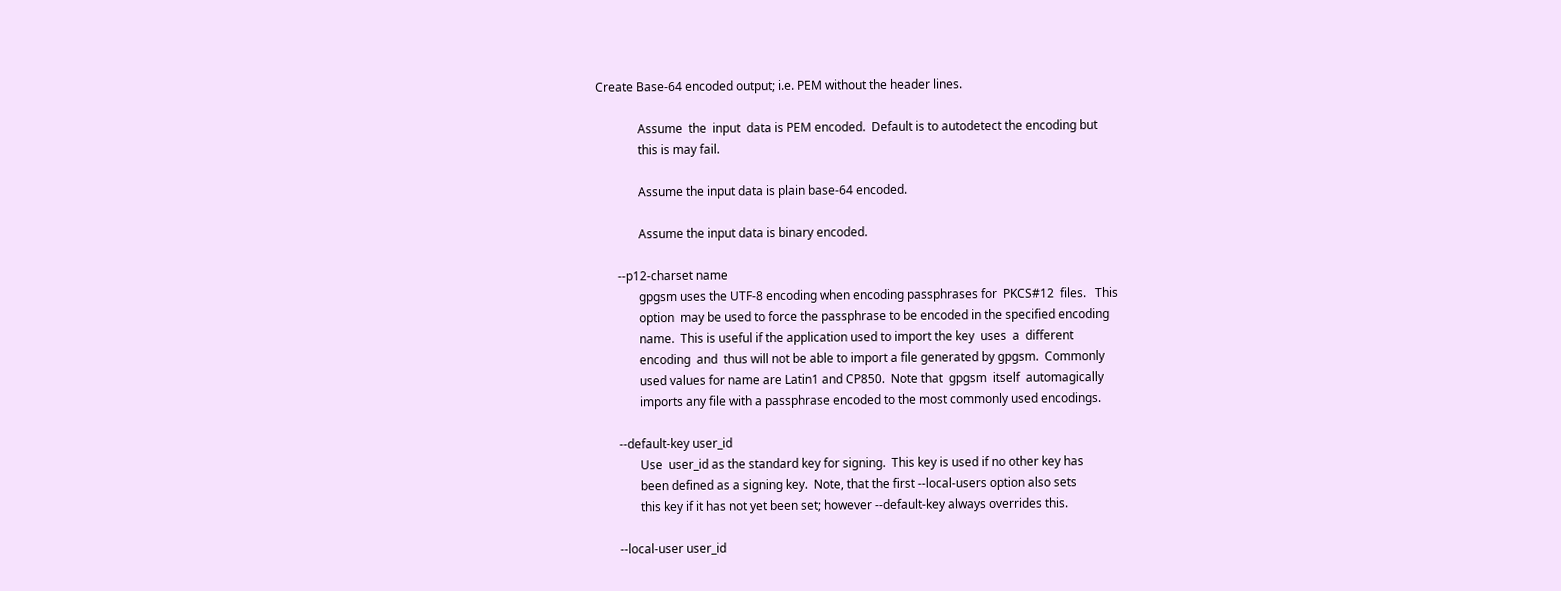Create Base-64 encoded output; i.e. PEM without the header lines.

              Assume  the  input  data is PEM encoded.  Default is to autodetect the encoding but
              this is may fail.

              Assume the input data is plain base-64 encoded.

              Assume the input data is binary encoded.

       --p12-charset name
              gpgsm uses the UTF-8 encoding when encoding passphrases for  PKCS#12  files.   This
              option  may be used to force the passphrase to be encoded in the specified encoding
              name.  This is useful if the application used to import the key  uses  a  different
              encoding  and  thus will not be able to import a file generated by gpgsm.  Commonly
              used values for name are Latin1 and CP850.  Note that  gpgsm  itself  automagically
              imports any file with a passphrase encoded to the most commonly used encodings.

       --default-key user_id
              Use  user_id as the standard key for signing.  This key is used if no other key has
              been defined as a signing key.  Note, that the first --local-users option also sets
              this key if it has not yet been set; however --default-key always overrides this.

       --local-user user_id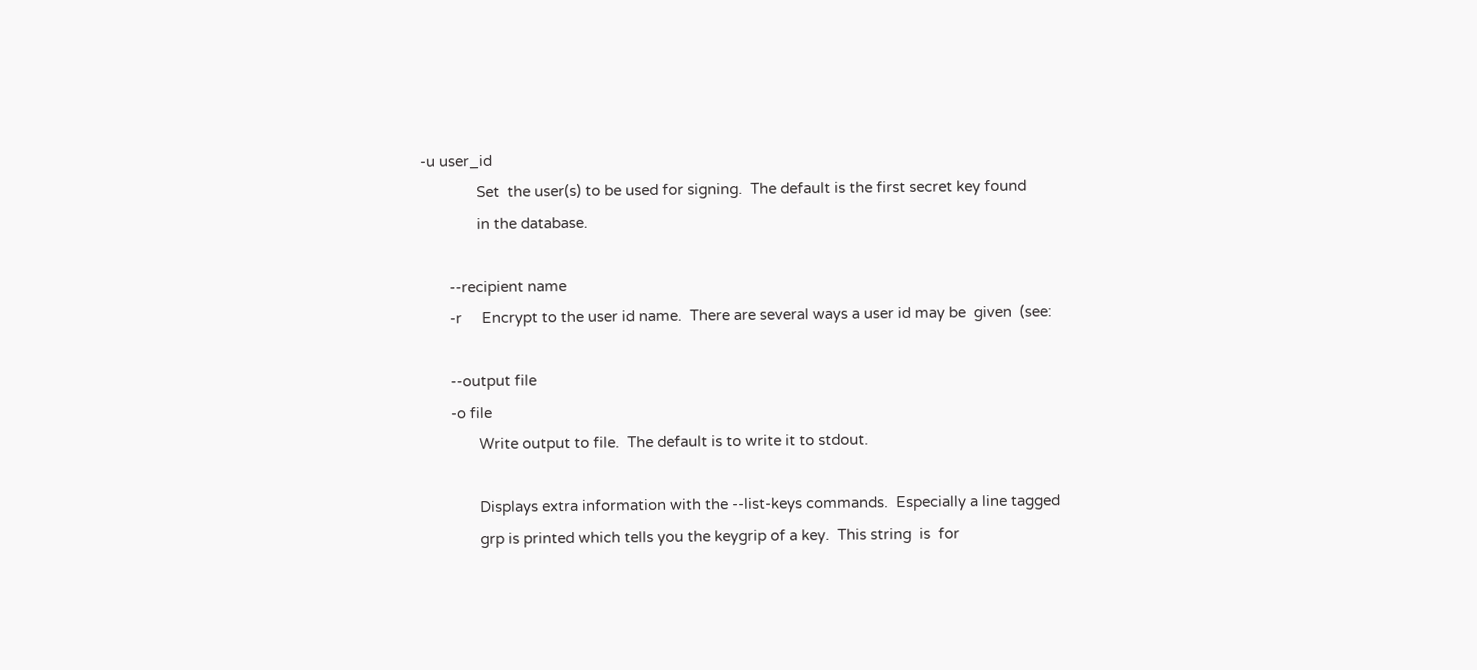-u user_id
              Set  the user(s) to be used for signing.  The default is the first secret key found
              in the database.

       --recipient name
       -r     Encrypt to the user id name.  There are several ways a user id may be  given  (see:

       --output file
       -o file
              Write output to file.  The default is to write it to stdout.

              Displays extra information with the --list-keys commands.  Especially a line tagged
              grp is printed which tells you the keygrip of a key.  This string  is  for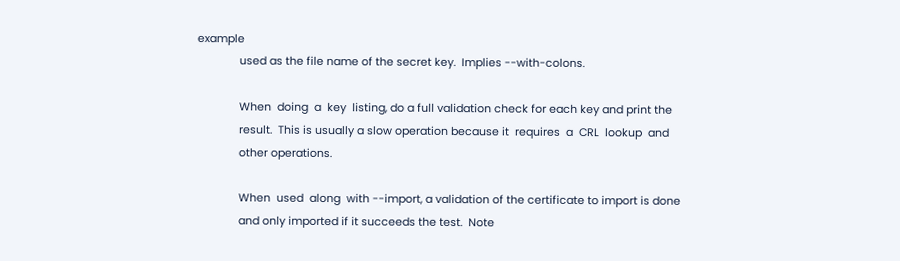example
              used as the file name of the secret key.  Implies --with-colons.

              When  doing  a  key  listing, do a full validation check for each key and print the
              result.  This is usually a slow operation because it  requires  a  CRL  lookup  and
              other operations.

              When  used  along  with --import, a validation of the certificate to import is done
              and only imported if it succeeds the test.  Note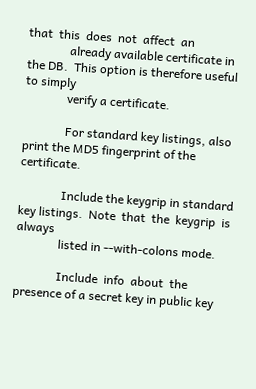that  this  does  not  affect  an
              already available certificate in the DB.  This option is therefore useful to simply
              verify a certificate.

              For standard key listings, also print the MD5 fingerprint of the certificate.

              Include the keygrip in standard key listings.  Note  that  the  keygrip  is  always
              listed in --with-colons mode.

              Include  info  about  the presence of a secret key in public key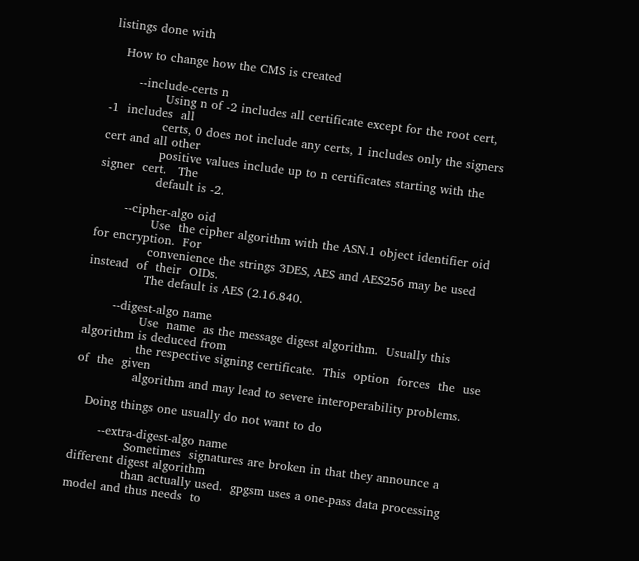listings done with

   How to change how the CMS is created

       --include-certs n
              Using n of -2 includes all certificate except for the root cert,  -1  includes  all
              certs, 0 does not include any certs, 1 includes only the signers cert and all other
              positive values include up to n certificates starting with the  signer  cert.   The
              default is -2.

       --cipher-algo oid
              Use  the cipher algorithm with the ASN.1 object identifier oid for encryption.  For
              convenience the strings 3DES, AES and AES256 may be used  instead  of  their  OIDs.
              The default is AES (2.16.840.

       --digest-algo name
              Use  name  as the message digest algorithm.  Usually this algorithm is deduced from
              the respective signing certificate.  This  option  forces  the  use  of  the  given
              algorithm and may lead to severe interoperability problems.

   Doing things one usually do not want to do

       --extra-digest-algo name
              Sometimes  signatures are broken in that they announce a different digest algorithm
              than actually used.  gpgsm uses a one-pass data processing model and thus needs  to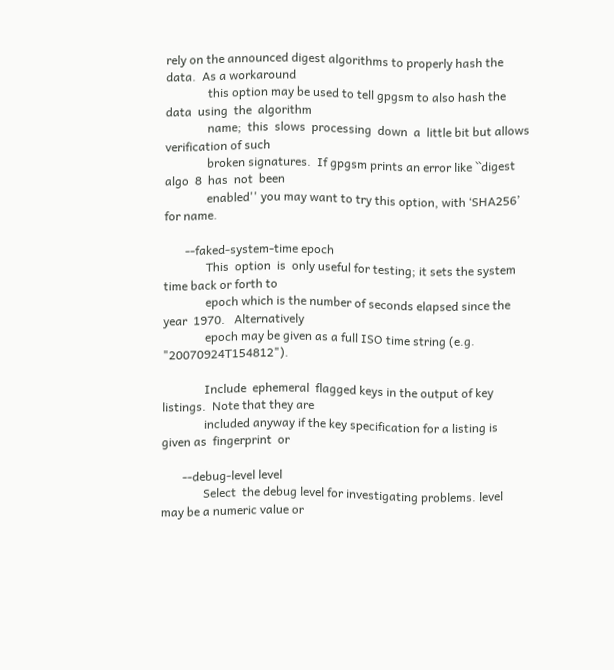rely on the announced digest algorithms to properly hash the data.  As a workaround
              this option may be used to tell gpgsm to also hash the  data  using  the  algorithm
              name;  this  slows  processing  down  a  little bit but allows verification of such
              broken signatures.  If gpgsm prints an error like ``digest  algo  8  has  not  been
              enabled'' you may want to try this option, with ‘SHA256’ for name.

       --faked-system-time epoch
              This  option  is  only useful for testing; it sets the system time back or forth to
              epoch which is the number of seconds elapsed since the  year  1970.   Alternatively
              epoch may be given as a full ISO time string (e.g. "20070924T154812").

              Include  ephemeral  flagged keys in the output of key listings.  Note that they are
              included anyway if the key specification for a listing is given as  fingerprint  or

       --debug-level level
              Select  the debug level for investigating problems. level may be a numeric value or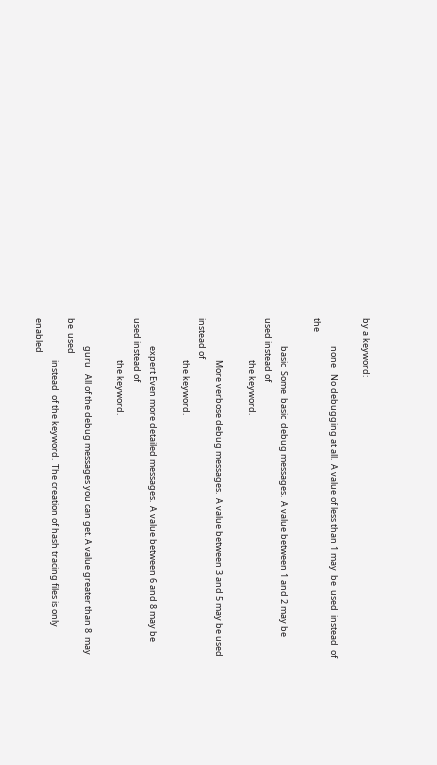by a keyword:

              none   No debugging at all.  A value of less than 1 may  be  used  instead  of  the

              basic  Some  basic  debug messages.  A value between 1 and 2 may be used instead of
                     the keyword.

                     More verbose debug messages.  A value between 3 and 5 may be used instead of
                     the keyword.

              expert Even more detailed messages.  A value between 6 and 8 may be used instead of
                     the keyword.

              guru   All of the debug messages you can get. A value greater than 8  may  be  used
                     instead  of the keyword.  The creation of hash tracing files is only enabled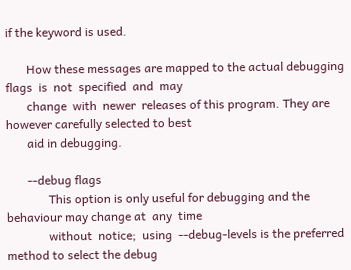if the keyword is used.

       How these messages are mapped to the actual debugging  flags  is  not  specified  and  may
       change  with  newer  releases of this program. They are however carefully selected to best
       aid in debugging.

       --debug flags
              This option is only useful for debugging and the behaviour may change at  any  time
              without  notice;  using  --debug-levels is the preferred method to select the debug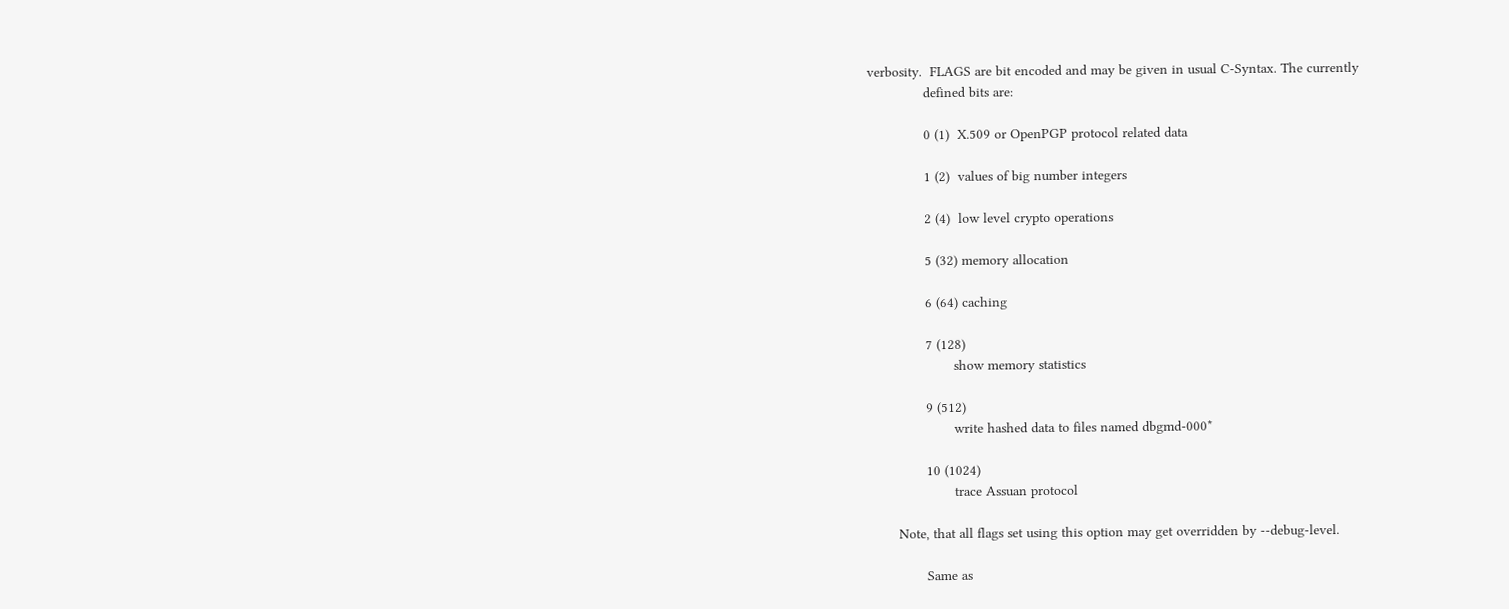verbosity.  FLAGS are bit encoded and may be given in usual C-Syntax. The currently
              defined bits are:

              0 (1)  X.509 or OpenPGP protocol related data

              1 (2)  values of big number integers

              2 (4)  low level crypto operations

              5 (32) memory allocation

              6 (64) caching

              7 (128)
                     show memory statistics

              9 (512)
                     write hashed data to files named dbgmd-000*

              10 (1024)
                     trace Assuan protocol

       Note, that all flags set using this option may get overridden by --debug-level.

              Same as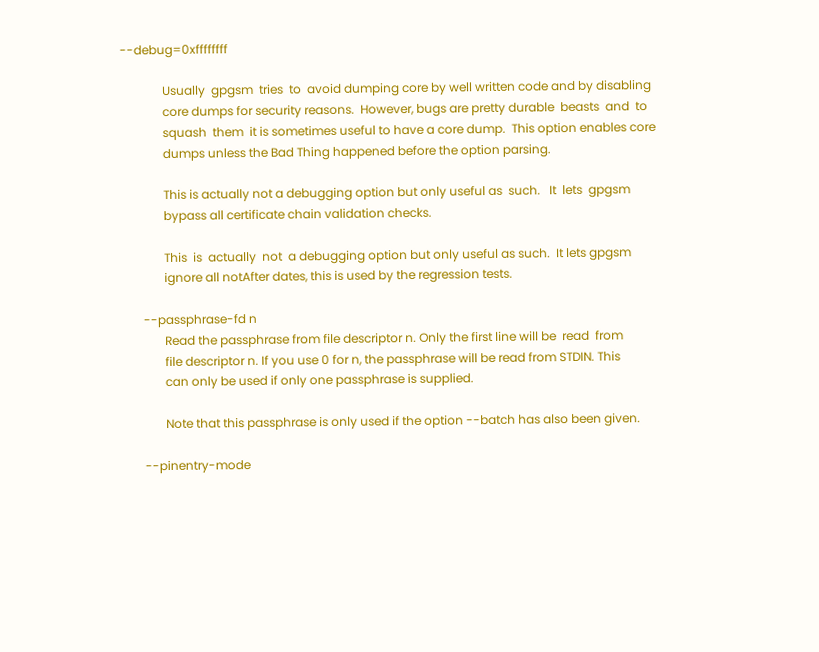--debug=0xffffffff

              Usually  gpgsm  tries  to  avoid dumping core by well written code and by disabling
              core dumps for security reasons.  However, bugs are pretty durable  beasts  and  to
              squash  them  it is sometimes useful to have a core dump.  This option enables core
              dumps unless the Bad Thing happened before the option parsing.

              This is actually not a debugging option but only useful as  such.   It  lets  gpgsm
              bypass all certificate chain validation checks.

              This  is  actually  not  a debugging option but only useful as such.  It lets gpgsm
              ignore all notAfter dates, this is used by the regression tests.

       --passphrase-fd n
              Read the passphrase from file descriptor n. Only the first line will be  read  from
              file descriptor n. If you use 0 for n, the passphrase will be read from STDIN. This
              can only be used if only one passphrase is supplied.

              Note that this passphrase is only used if the option --batch has also been given.

       --pinentry-mode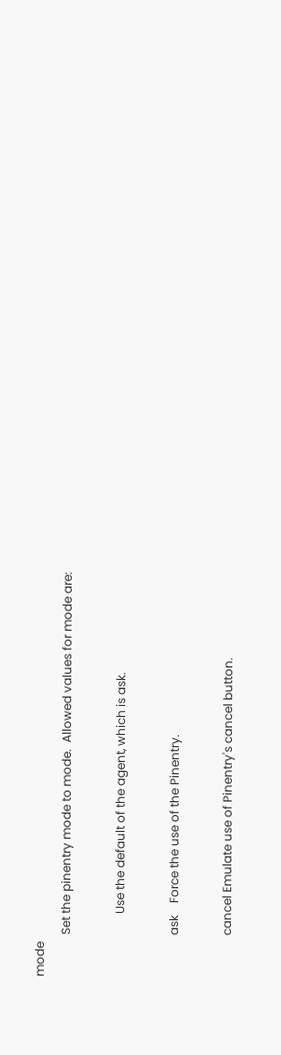mode
              Set the pinentry mode to mode.  Allowed values for mode are:

                     Use the default of the agent, which is ask.

              ask    Force the use of the Pinentry.

              cancel Emulate use of Pinentry's cancel button.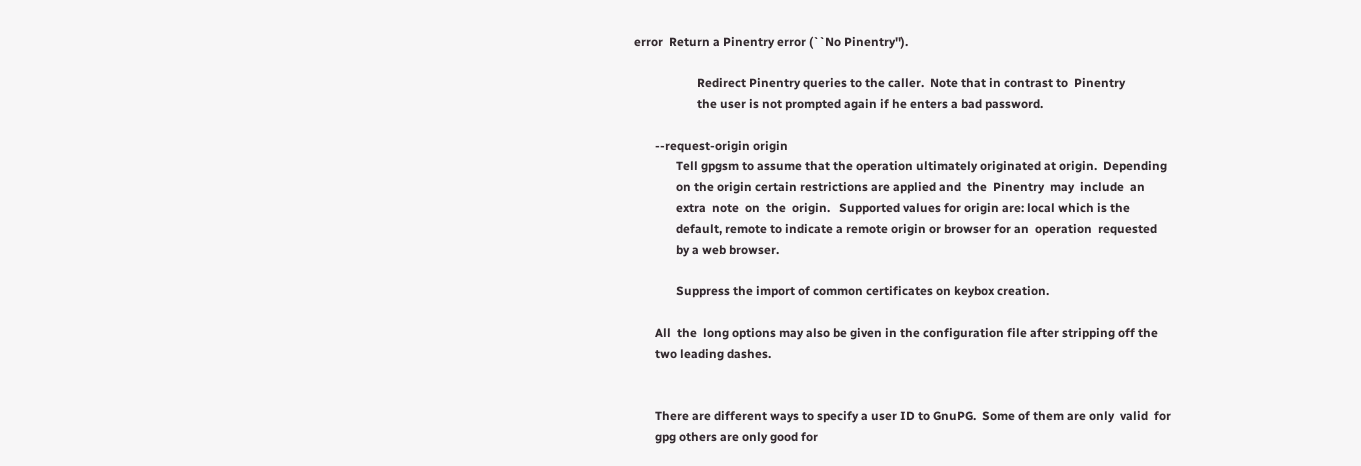error  Return a Pinentry error (``No Pinentry'').

                     Redirect Pinentry queries to the caller.  Note that in contrast to  Pinentry
                     the user is not prompted again if he enters a bad password.

       --request-origin origin
              Tell gpgsm to assume that the operation ultimately originated at origin.  Depending
              on the origin certain restrictions are applied and  the  Pinentry  may  include  an
              extra  note  on  the  origin.   Supported values for origin are: local which is the
              default, remote to indicate a remote origin or browser for an  operation  requested
              by a web browser.

              Suppress the import of common certificates on keybox creation.

       All  the  long options may also be given in the configuration file after stripping off the
       two leading dashes.


       There are different ways to specify a user ID to GnuPG.  Some of them are only  valid  for
       gpg others are only good for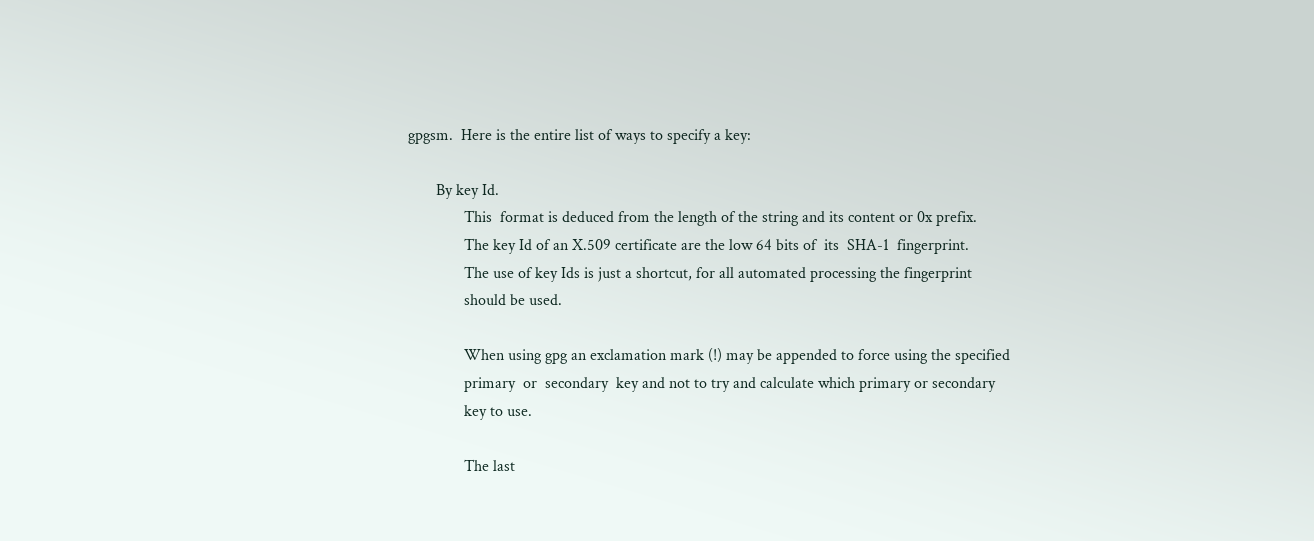gpgsm.  Here is the entire list of ways to specify a key:

       By key Id.
              This  format is deduced from the length of the string and its content or 0x prefix.
              The key Id of an X.509 certificate are the low 64 bits of  its  SHA-1  fingerprint.
              The use of key Ids is just a shortcut, for all automated processing the fingerprint
              should be used.

              When using gpg an exclamation mark (!) may be appended to force using the specified
              primary  or  secondary  key and not to try and calculate which primary or secondary
              key to use.

              The last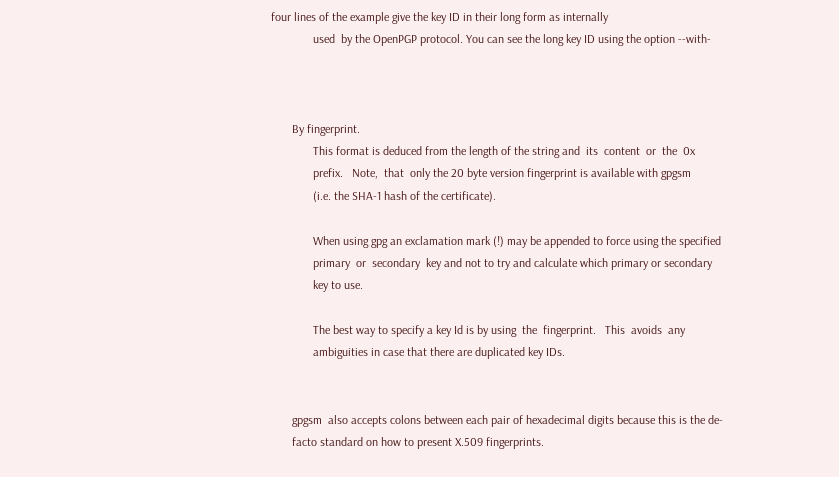four lines of the example give the key ID in their long form as internally
              used  by the OpenPGP protocol. You can see the long key ID using the option --with-



       By fingerprint.
              This format is deduced from the length of the string and  its  content  or  the  0x
              prefix.   Note,  that  only the 20 byte version fingerprint is available with gpgsm
              (i.e. the SHA-1 hash of the certificate).

              When using gpg an exclamation mark (!) may be appended to force using the specified
              primary  or  secondary  key and not to try and calculate which primary or secondary
              key to use.

              The best way to specify a key Id is by using  the  fingerprint.   This  avoids  any
              ambiguities in case that there are duplicated key IDs.


       gpgsm  also accepts colons between each pair of hexadecimal digits because this is the de-
       facto standard on how to present X.509 fingerprints.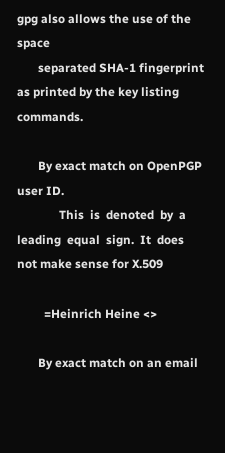gpg also allows the use of the space
       separated SHA-1 fingerprint as printed by the key listing commands.

       By exact match on OpenPGP user ID.
              This  is  denoted  by  a  leading  equal  sign.  It  does  not make sense for X.509

         =Heinrich Heine <>

       By exact match on an email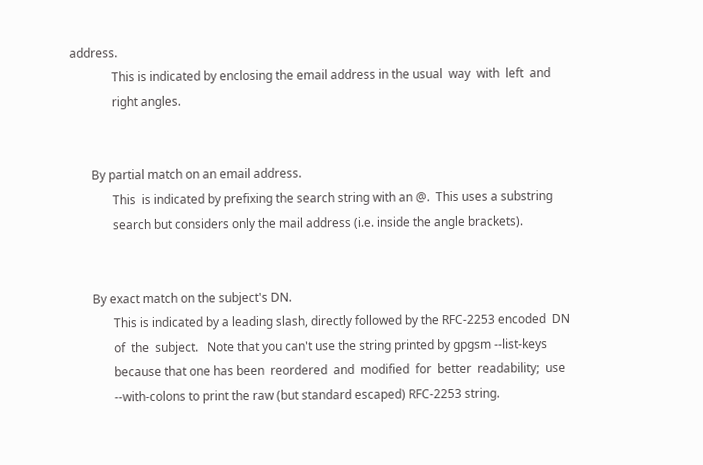address.
              This is indicated by enclosing the email address in the usual  way  with  left  and
              right angles.


       By partial match on an email address.
              This  is indicated by prefixing the search string with an @.  This uses a substring
              search but considers only the mail address (i.e. inside the angle brackets).


       By exact match on the subject's DN.
              This is indicated by a leading slash, directly followed by the RFC-2253 encoded  DN
              of  the  subject.   Note that you can't use the string printed by gpgsm --list-keys
              because that one has been  reordered  and  modified  for  better  readability;  use
              --with-colons to print the raw (but standard escaped) RFC-2253 string.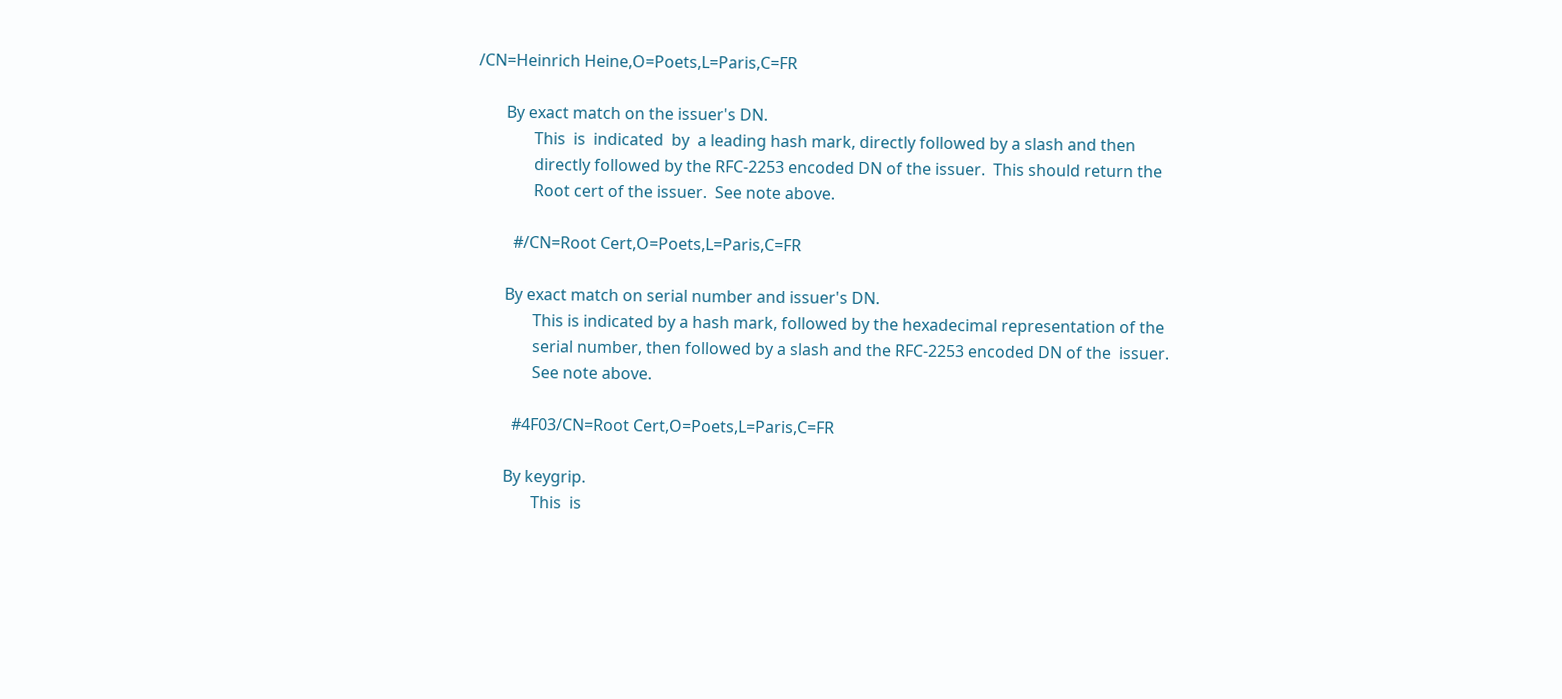/CN=Heinrich Heine,O=Poets,L=Paris,C=FR

       By exact match on the issuer's DN.
              This  is  indicated  by  a leading hash mark, directly followed by a slash and then
              directly followed by the RFC-2253 encoded DN of the issuer.  This should return the
              Root cert of the issuer.  See note above.

         #/CN=Root Cert,O=Poets,L=Paris,C=FR

       By exact match on serial number and issuer's DN.
              This is indicated by a hash mark, followed by the hexadecimal representation of the
              serial number, then followed by a slash and the RFC-2253 encoded DN of the  issuer.
              See note above.

         #4F03/CN=Root Cert,O=Poets,L=Paris,C=FR

       By keygrip.
              This  is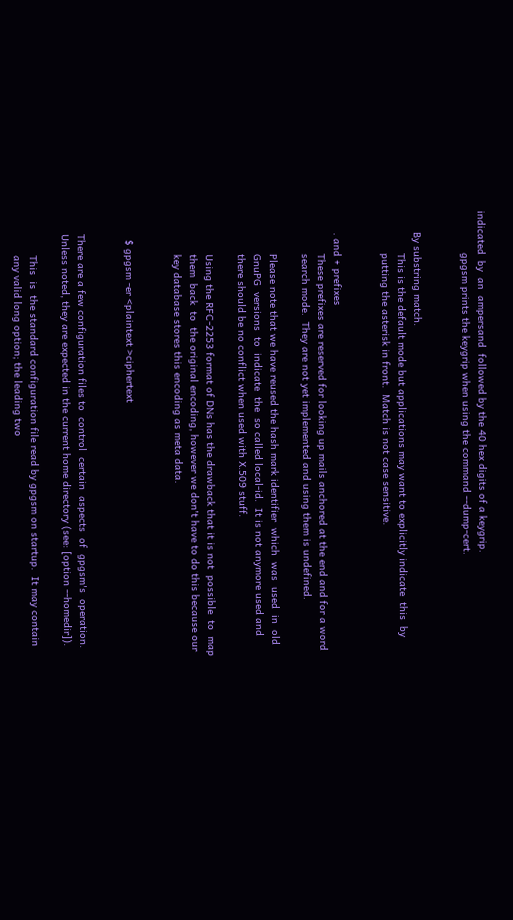indicated  by  an  ampersand  followed by the 40 hex digits of a keygrip.
              gpgsm prints the keygrip when using the command --dump-cert.


       By substring match.
              This is the default mode but applications may want to explicitly indicate  this  by
              putting the asterisk in front.  Match is not case sensitive.


       . and + prefixes
              These prefixes are reserved for looking up mails anchored at the end and for a word
              search mode.  They are not yet implemented and using them is undefined.

              Please note that we have reused the hash mark identifier  which  was  used  in  old
              GnuPG  versions  to  indicate  the  so called local-id.  It is not anymore used and
              there should be no conflict when used with X.509 stuff.

              Using the RFC-2253 format of DNs has the drawback that it is not  possible  to  map
              them  back  to  the original encoding, however we don't have to do this because our
              key database stores this encoding as meta data.


         $ gpgsm -er <plaintext >ciphertext


       There are a few configuration files to  control  certain  aspects  of  gpgsm's  operation.
       Unless noted, they are expected in the current home directory (see: [option --homedir]).

              This  is  the standard configuration file read by gpgsm on startup.  It may contain
              any valid long option; the leading two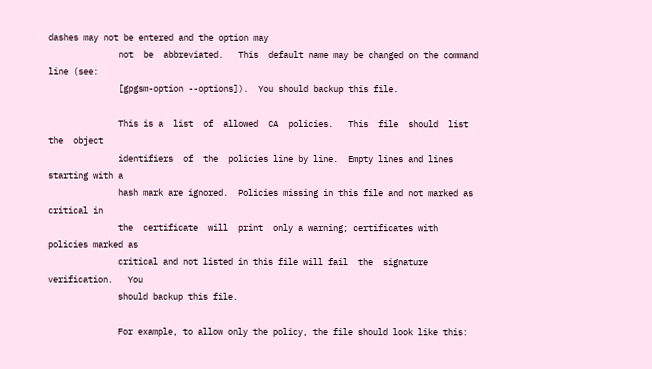dashes may not be entered and the option may
              not  be  abbreviated.   This  default name may be changed on the command line (see:
              [gpgsm-option --options]).  You should backup this file.

              This is a  list  of  allowed  CA  policies.   This  file  should  list  the  object
              identifiers  of  the  policies line by line.  Empty lines and lines starting with a
              hash mark are ignored.  Policies missing in this file and not marked as critical in
              the  certificate  will  print  only a warning; certificates with policies marked as
              critical and not listed in this file will fail  the  signature  verification.   You
              should backup this file.

              For example, to allow only the policy, the file should look like this: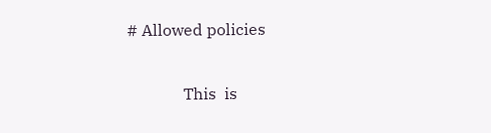# Allowed policies

              This  is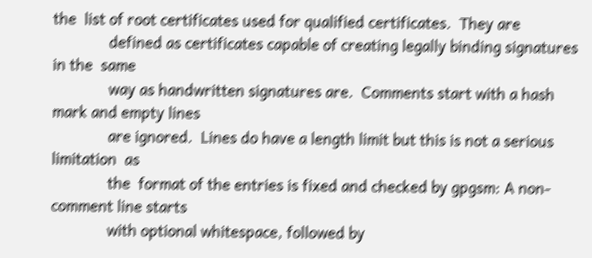the  list of root certificates used for qualified certificates.  They are
              defined as certificates capable of creating legally binding signatures in the  same
              way as handwritten signatures are.  Comments start with a hash mark and empty lines
              are ignored.  Lines do have a length limit but this is not a serious limitation  as
              the  format of the entries is fixed and checked by gpgsm: A non-comment line starts
              with optional whitespace, followed by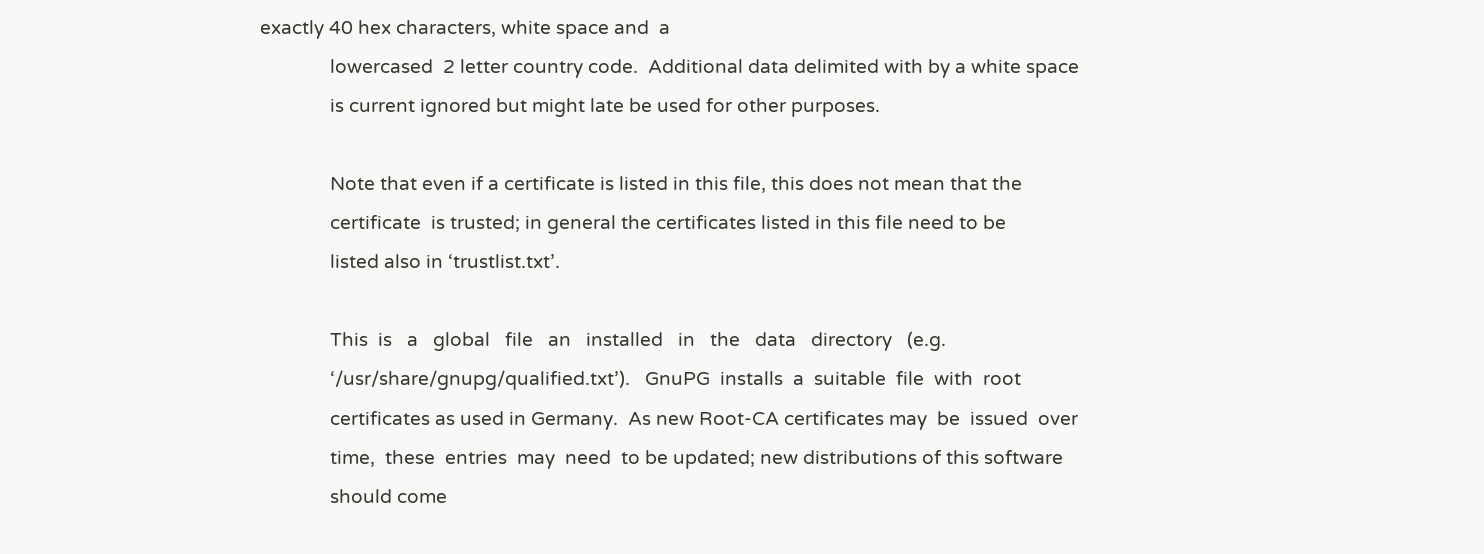exactly 40 hex characters, white space and  a
              lowercased  2 letter country code.  Additional data delimited with by a white space
              is current ignored but might late be used for other purposes.

              Note that even if a certificate is listed in this file, this does not mean that the
              certificate  is trusted; in general the certificates listed in this file need to be
              listed also in ‘trustlist.txt’.

              This  is   a   global   file   an   installed   in   the   data   directory   (e.g.
              ‘/usr/share/gnupg/qualified.txt’).   GnuPG  installs  a  suitable  file  with  root
              certificates as used in Germany.  As new Root-CA certificates may  be  issued  over
              time,  these  entries  may  need  to be updated; new distributions of this software
              should come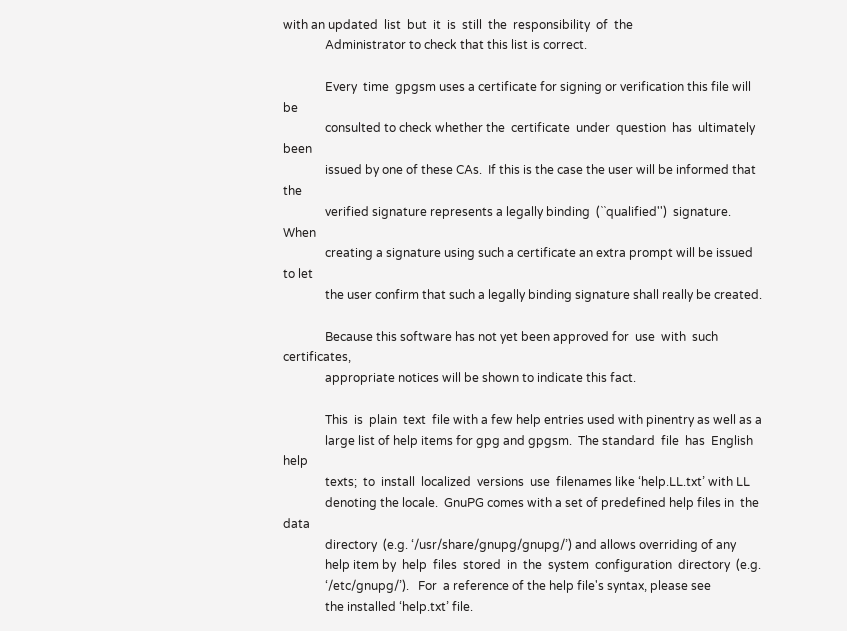with an updated  list  but  it  is  still  the  responsibility  of  the
              Administrator to check that this list is correct.

              Every  time  gpgsm uses a certificate for signing or verification this file will be
              consulted to check whether the  certificate  under  question  has  ultimately  been
              issued by one of these CAs.  If this is the case the user will be informed that the
              verified signature represents a legally binding  (``qualified'')  signature.   When
              creating a signature using such a certificate an extra prompt will be issued to let
              the user confirm that such a legally binding signature shall really be created.

              Because this software has not yet been approved for  use  with  such  certificates,
              appropriate notices will be shown to indicate this fact.

              This  is  plain  text  file with a few help entries used with pinentry as well as a
              large list of help items for gpg and gpgsm.  The standard  file  has  English  help
              texts;  to  install  localized  versions  use  filenames like ‘help.LL.txt’ with LL
              denoting the locale.  GnuPG comes with a set of predefined help files in  the  data
              directory  (e.g. ‘/usr/share/gnupg/gnupg/’) and allows overriding of any
              help item by  help  files  stored  in  the  system  configuration  directory  (e.g.
              ‘/etc/gnupg/’).   For  a reference of the help file's syntax, please see
              the installed ‘help.txt’ file.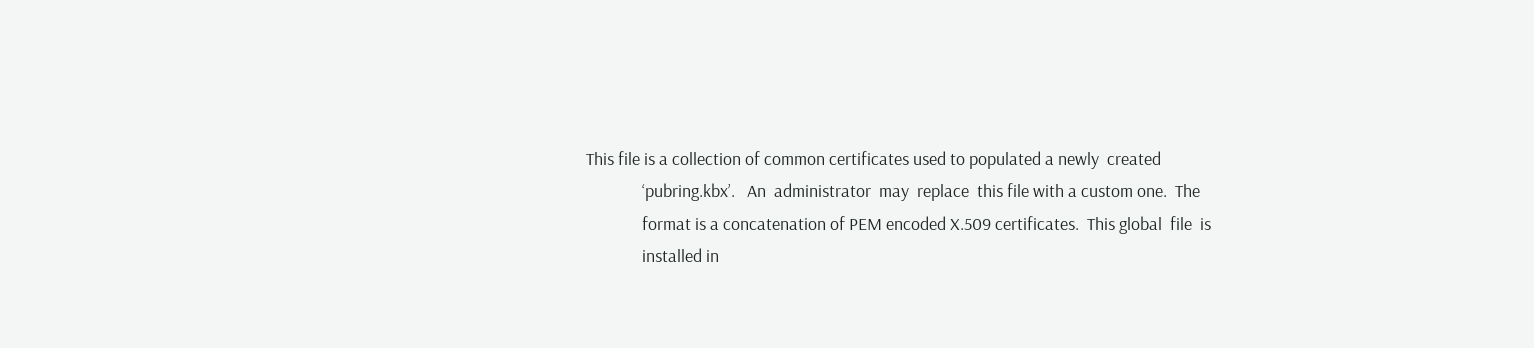This file is a collection of common certificates used to populated a newly  created
              ‘pubring.kbx’.   An  administrator  may  replace  this file with a custom one.  The
              format is a concatenation of PEM encoded X.509 certificates.  This global  file  is
              installed in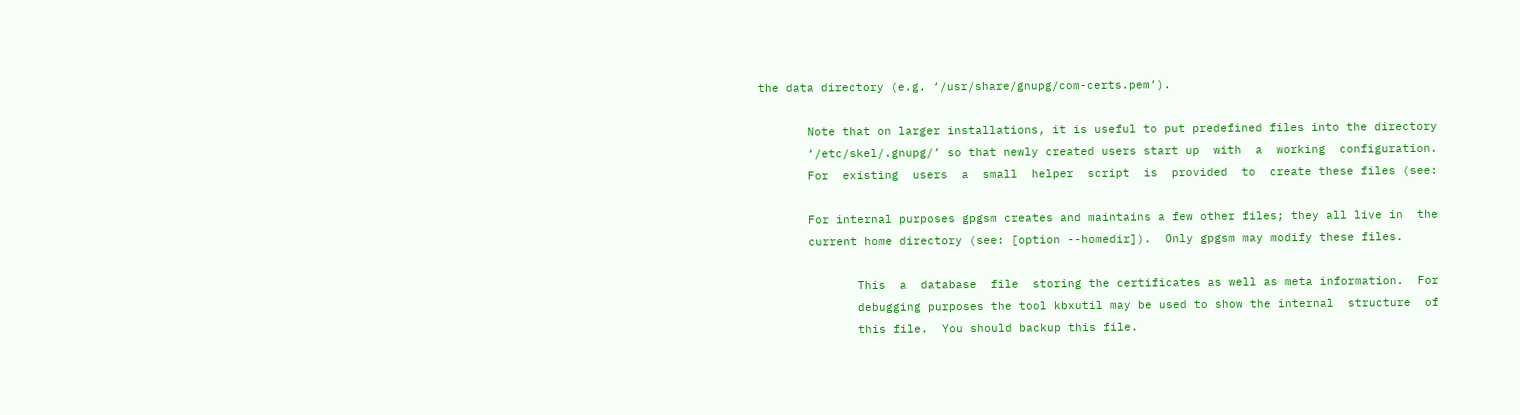the data directory (e.g. ‘/usr/share/gnupg/com-certs.pem’).

       Note that on larger installations, it is useful to put predefined files into the directory
       ‘/etc/skel/.gnupg/’ so that newly created users start up  with  a  working  configuration.
       For  existing  users  a  small  helper  script  is  provided  to  create these files (see:

       For internal purposes gpgsm creates and maintains a few other files; they all live in  the
       current home directory (see: [option --homedir]).  Only gpgsm may modify these files.

              This  a  database  file  storing the certificates as well as meta information.  For
              debugging purposes the tool kbxutil may be used to show the internal  structure  of
              this file.  You should backup this file.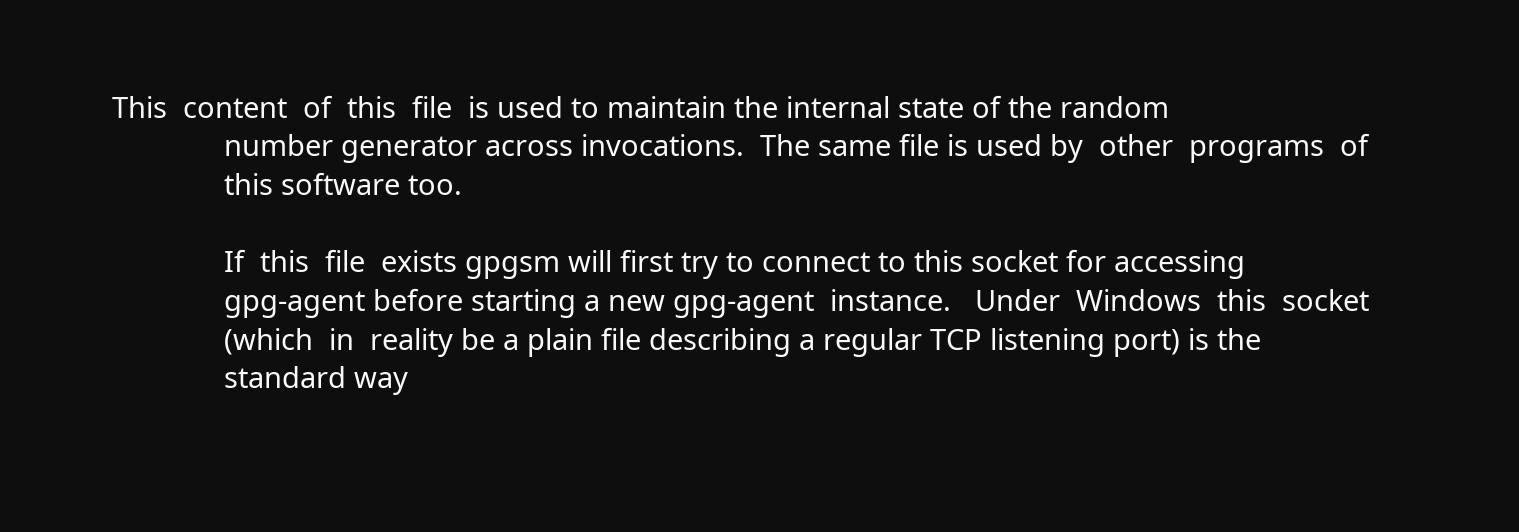This  content  of  this  file  is used to maintain the internal state of the random
              number generator across invocations.  The same file is used by  other  programs  of
              this software too.

              If  this  file  exists gpgsm will first try to connect to this socket for accessing
              gpg-agent before starting a new gpg-agent  instance.   Under  Windows  this  socket
              (which  in  reality be a plain file describing a regular TCP listening port) is the
              standard way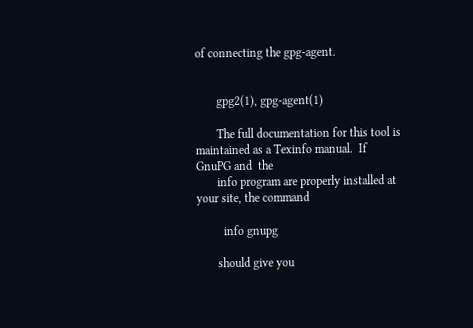of connecting the gpg-agent.


       gpg2(1), gpg-agent(1)

       The full documentation for this tool is maintained as a Texinfo manual.  If GnuPG and  the
       info program are properly installed at your site, the command

         info gnupg

       should give you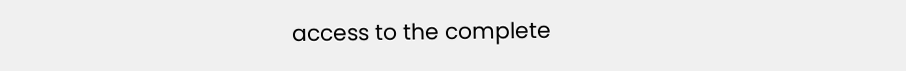access to the complete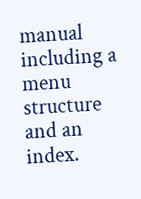manual including a menu structure and an index.